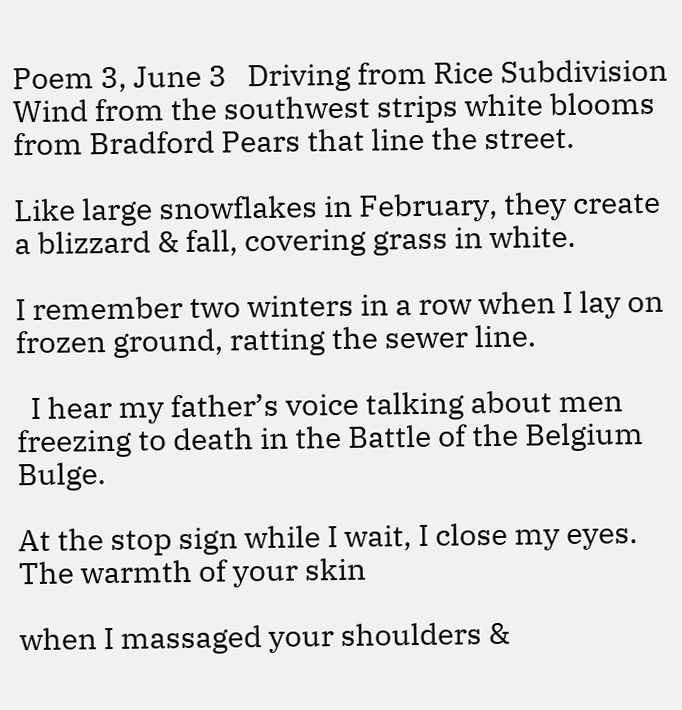Poem 3, June 3   Driving from Rice Subdivision   Wind from the southwest strips white blooms from Bradford Pears that line the street.

Like large snowflakes in February, they create a blizzard & fall, covering grass in white.

I remember two winters in a row when I lay on frozen ground, ratting the sewer line.

  I hear my father’s voice talking about men freezing to death in the Battle of the Belgium Bulge.

At the stop sign while I wait, I close my eyes. The warmth of your skin

when I massaged your shoulders &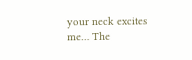your neck excites me… The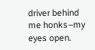driver behind me honks–my eyes open.